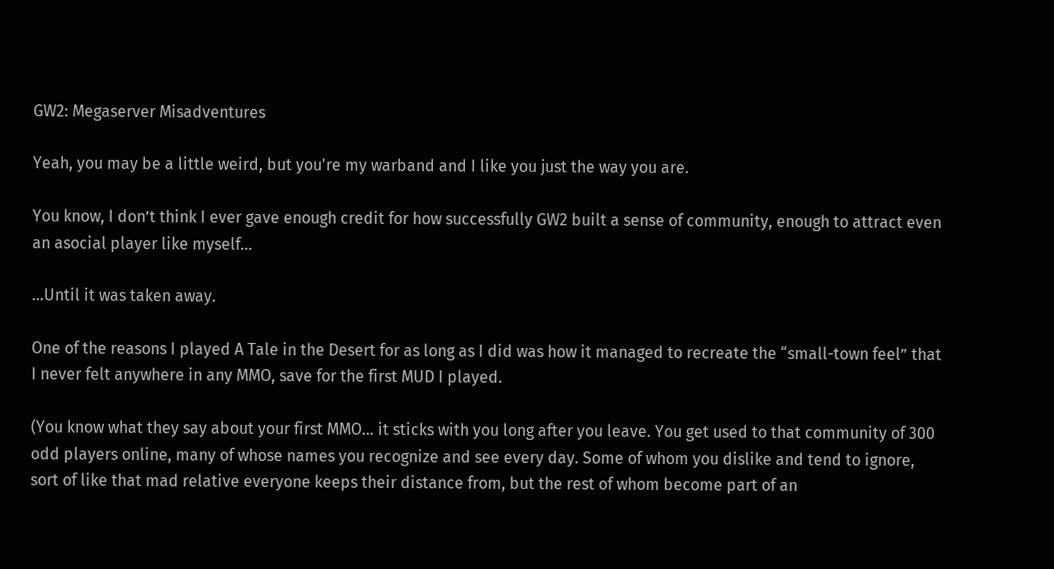GW2: Megaserver Misadventures

Yeah, you may be a little weird, but you're my warband and I like you just the way you are.

You know, I don’t think I ever gave enough credit for how successfully GW2 built a sense of community, enough to attract even an asocial player like myself…

…Until it was taken away.

One of the reasons I played A Tale in the Desert for as long as I did was how it managed to recreate the “small-town feel” that I never felt anywhere in any MMO, save for the first MUD I played.

(You know what they say about your first MMO… it sticks with you long after you leave. You get used to that community of 300 odd players online, many of whose names you recognize and see every day. Some of whom you dislike and tend to ignore, sort of like that mad relative everyone keeps their distance from, but the rest of whom become part of an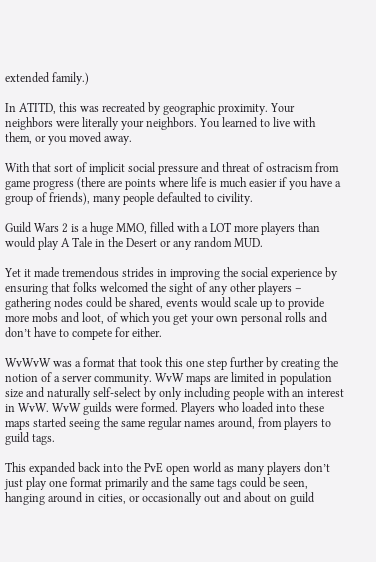extended family.)

In ATITD, this was recreated by geographic proximity. Your neighbors were literally your neighbors. You learned to live with them, or you moved away.

With that sort of implicit social pressure and threat of ostracism from game progress (there are points where life is much easier if you have a group of friends), many people defaulted to civility.

Guild Wars 2 is a huge MMO, filled with a LOT more players than would play A Tale in the Desert or any random MUD.

Yet it made tremendous strides in improving the social experience by ensuring that folks welcomed the sight of any other players – gathering nodes could be shared, events would scale up to provide more mobs and loot, of which you get your own personal rolls and don’t have to compete for either.

WvWvW was a format that took this one step further by creating the notion of a server community. WvW maps are limited in population size and naturally self-select by only including people with an interest in WvW. WvW guilds were formed. Players who loaded into these maps started seeing the same regular names around, from players to guild tags.

This expanded back into the PvE open world as many players don’t just play one format primarily and the same tags could be seen, hanging around in cities, or occasionally out and about on guild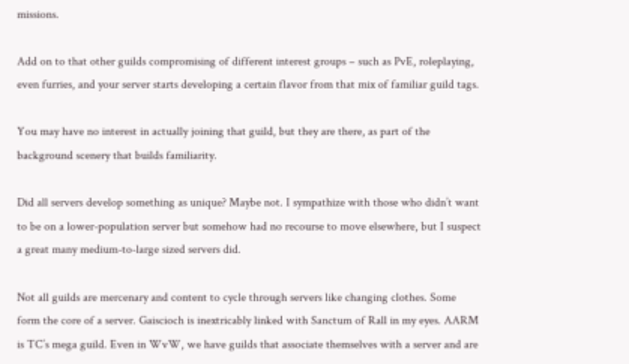missions.

Add on to that other guilds compromising of different interest groups – such as PvE, roleplaying, even furries, and your server starts developing a certain flavor from that mix of familiar guild tags.

You may have no interest in actually joining that guild, but they are there, as part of the background scenery that builds familiarity.

Did all servers develop something as unique? Maybe not. I sympathize with those who didn’t want to be on a lower-population server but somehow had no recourse to move elsewhere, but I suspect a great many medium-to-large sized servers did.

Not all guilds are mercenary and content to cycle through servers like changing clothes. Some form the core of a server. Gaiscioch is inextricably linked with Sanctum of Rall in my eyes. AARM is TC’s mega guild. Even in WvW, we have guilds that associate themselves with a server and are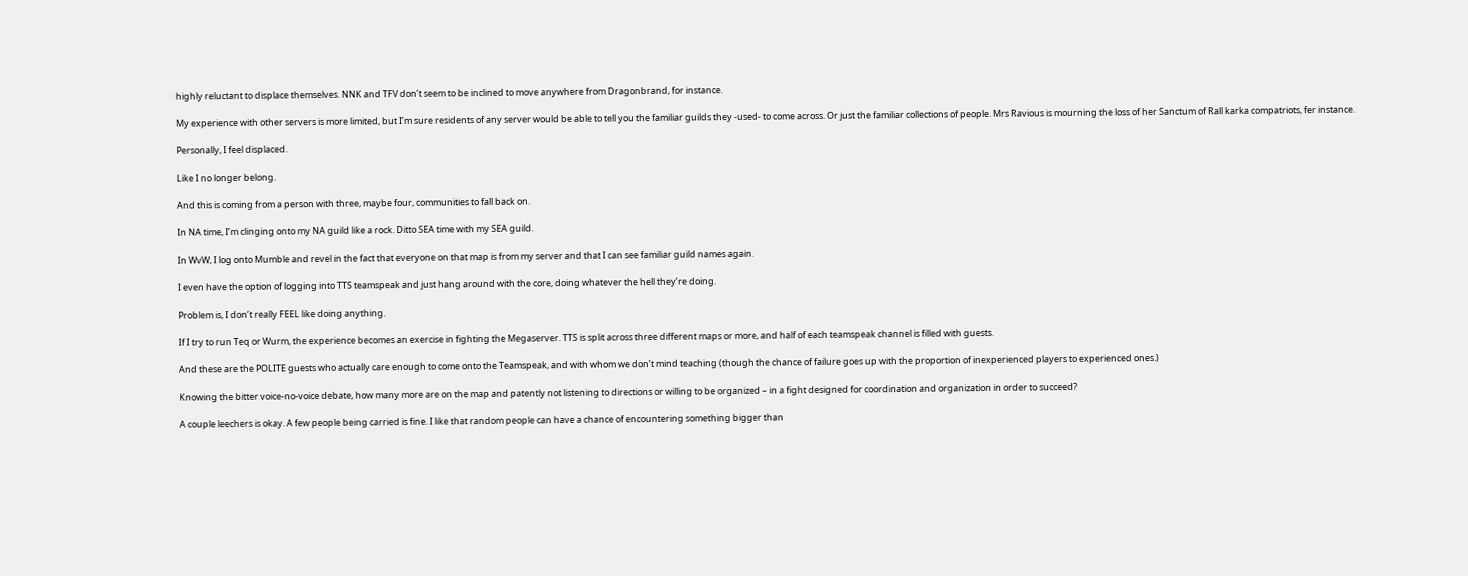highly reluctant to displace themselves. NNK and TFV don’t seem to be inclined to move anywhere from Dragonbrand, for instance.

My experience with other servers is more limited, but I’m sure residents of any server would be able to tell you the familiar guilds they -used- to come across. Or just the familiar collections of people. Mrs Ravious is mourning the loss of her Sanctum of Rall karka compatriots, fer instance.

Personally, I feel displaced.

Like I no longer belong.

And this is coming from a person with three, maybe four, communities to fall back on.

In NA time, I’m clinging onto my NA guild like a rock. Ditto SEA time with my SEA guild.

In WvW, I log onto Mumble and revel in the fact that everyone on that map is from my server and that I can see familiar guild names again.

I even have the option of logging into TTS teamspeak and just hang around with the core, doing whatever the hell they’re doing.

Problem is, I don’t really FEEL like doing anything.

If I try to run Teq or Wurm, the experience becomes an exercise in fighting the Megaserver. TTS is split across three different maps or more, and half of each teamspeak channel is filled with guests.

And these are the POLITE guests who actually care enough to come onto the Teamspeak, and with whom we don’t mind teaching (though the chance of failure goes up with the proportion of inexperienced players to experienced ones.)

Knowing the bitter voice-no-voice debate, how many more are on the map and patently not listening to directions or willing to be organized – in a fight designed for coordination and organization in order to succeed?

A couple leechers is okay. A few people being carried is fine. I like that random people can have a chance of encountering something bigger than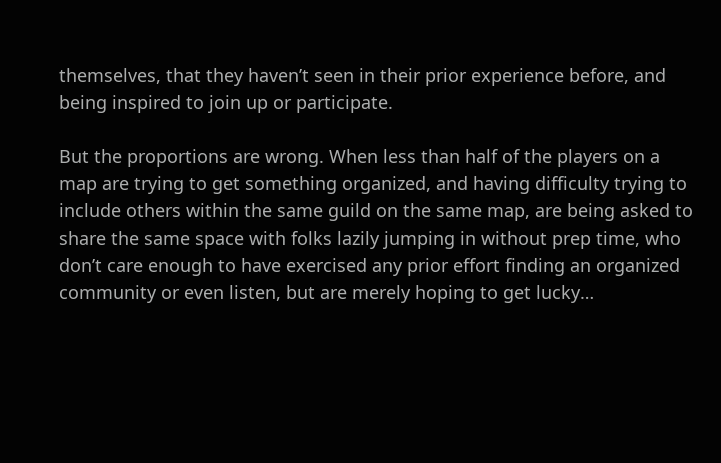themselves, that they haven’t seen in their prior experience before, and being inspired to join up or participate.

But the proportions are wrong. When less than half of the players on a map are trying to get something organized, and having difficulty trying to include others within the same guild on the same map, are being asked to share the same space with folks lazily jumping in without prep time, who don’t care enough to have exercised any prior effort finding an organized community or even listen, but are merely hoping to get lucky…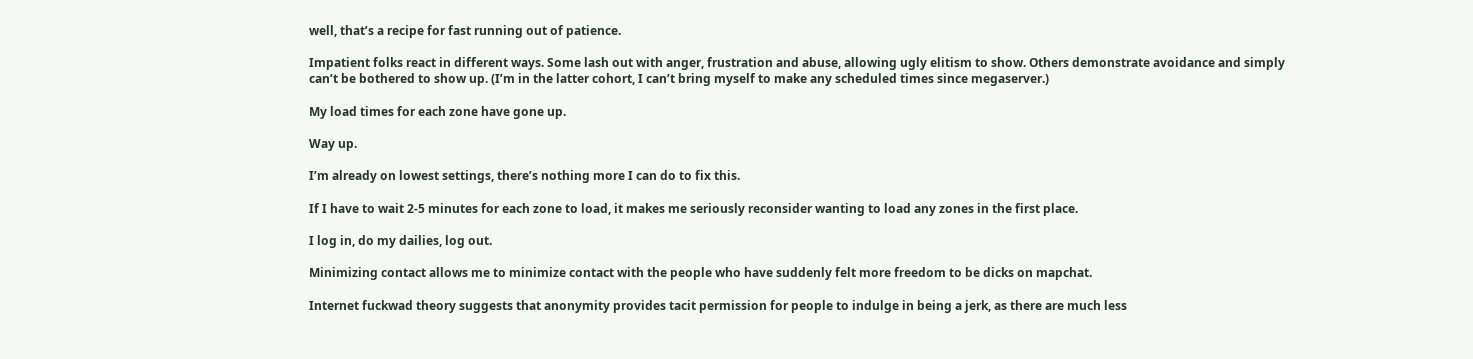well, that’s a recipe for fast running out of patience.

Impatient folks react in different ways. Some lash out with anger, frustration and abuse, allowing ugly elitism to show. Others demonstrate avoidance and simply can’t be bothered to show up. (I’m in the latter cohort, I can’t bring myself to make any scheduled times since megaserver.)

My load times for each zone have gone up.

Way up.

I’m already on lowest settings, there’s nothing more I can do to fix this.

If I have to wait 2-5 minutes for each zone to load, it makes me seriously reconsider wanting to load any zones in the first place.

I log in, do my dailies, log out.

Minimizing contact allows me to minimize contact with the people who have suddenly felt more freedom to be dicks on mapchat.

Internet fuckwad theory suggests that anonymity provides tacit permission for people to indulge in being a jerk, as there are much less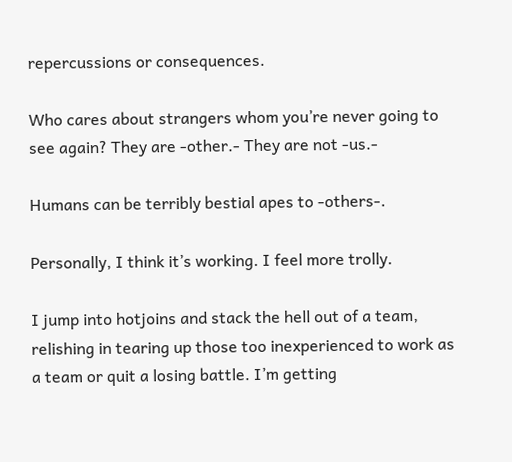repercussions or consequences.

Who cares about strangers whom you’re never going to see again? They are -other.- They are not -us.-

Humans can be terribly bestial apes to -others-.

Personally, I think it’s working. I feel more trolly.

I jump into hotjoins and stack the hell out of a team, relishing in tearing up those too inexperienced to work as a team or quit a losing battle. I’m getting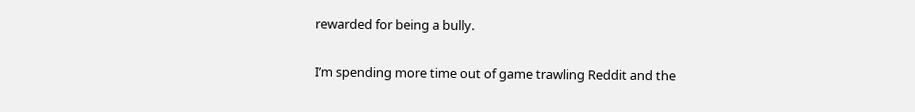rewarded for being a bully.

I’m spending more time out of game trawling Reddit and the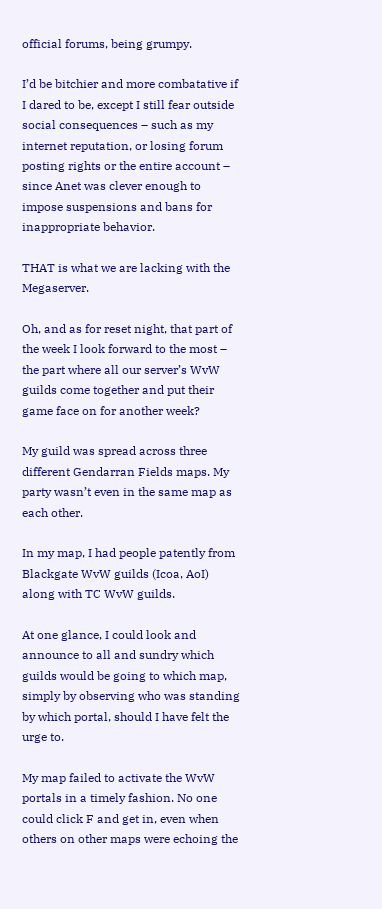official forums, being grumpy.

I’d be bitchier and more combatative if I dared to be, except I still fear outside social consequences – such as my internet reputation, or losing forum posting rights or the entire account – since Anet was clever enough to impose suspensions and bans for inappropriate behavior.

THAT is what we are lacking with the Megaserver.

Oh, and as for reset night, that part of the week I look forward to the most – the part where all our server’s WvW guilds come together and put their game face on for another week?

My guild was spread across three different Gendarran Fields maps. My party wasn’t even in the same map as each other.

In my map, I had people patently from Blackgate WvW guilds (Icoa, AoI) along with TC WvW guilds.

At one glance, I could look and announce to all and sundry which guilds would be going to which map, simply by observing who was standing by which portal, should I have felt the urge to.

My map failed to activate the WvW portals in a timely fashion. No one could click F and get in, even when others on other maps were echoing the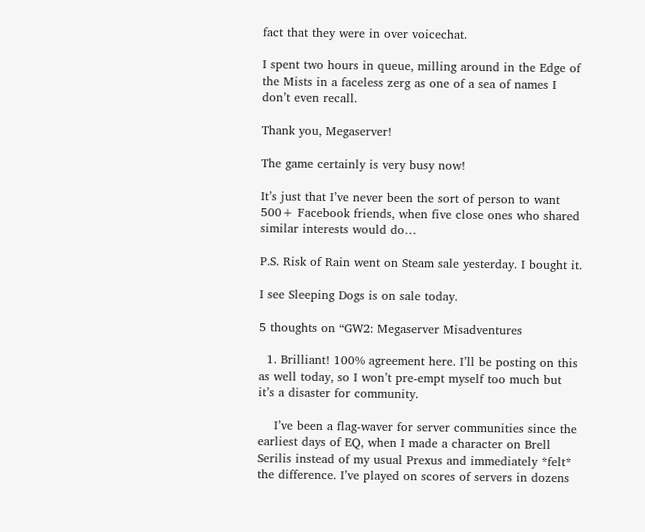fact that they were in over voicechat.

I spent two hours in queue, milling around in the Edge of the Mists in a faceless zerg as one of a sea of names I don’t even recall.

Thank you, Megaserver!

The game certainly is very busy now!

It’s just that I’ve never been the sort of person to want 500+ Facebook friends, when five close ones who shared similar interests would do…

P.S. Risk of Rain went on Steam sale yesterday. I bought it.

I see Sleeping Dogs is on sale today.

5 thoughts on “GW2: Megaserver Misadventures

  1. Brilliant! 100% agreement here. I’ll be posting on this as well today, so I won’t pre-empt myself too much but it’s a disaster for community.

    I’ve been a flag-waver for server communities since the earliest days of EQ, when I made a character on Brell Serilis instead of my usual Prexus and immediately *felt* the difference. I’ve played on scores of servers in dozens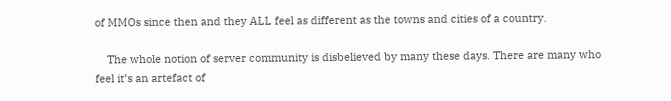of MMOs since then and they ALL feel as different as the towns and cities of a country.

    The whole notion of server community is disbelieved by many these days. There are many who feel it’s an artefact of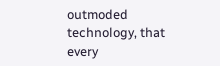outmoded technology, that every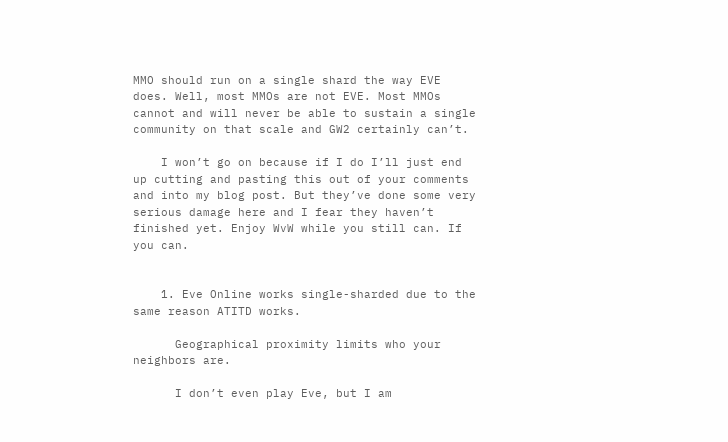MMO should run on a single shard the way EVE does. Well, most MMOs are not EVE. Most MMOs cannot and will never be able to sustain a single community on that scale and GW2 certainly can’t.

    I won’t go on because if I do I’ll just end up cutting and pasting this out of your comments and into my blog post. But they’ve done some very serious damage here and I fear they haven’t finished yet. Enjoy WvW while you still can. If you can.


    1. Eve Online works single-sharded due to the same reason ATITD works.

      Geographical proximity limits who your neighbors are.

      I don’t even play Eve, but I am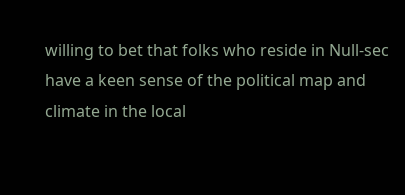willing to bet that folks who reside in Null-sec have a keen sense of the political map and climate in the local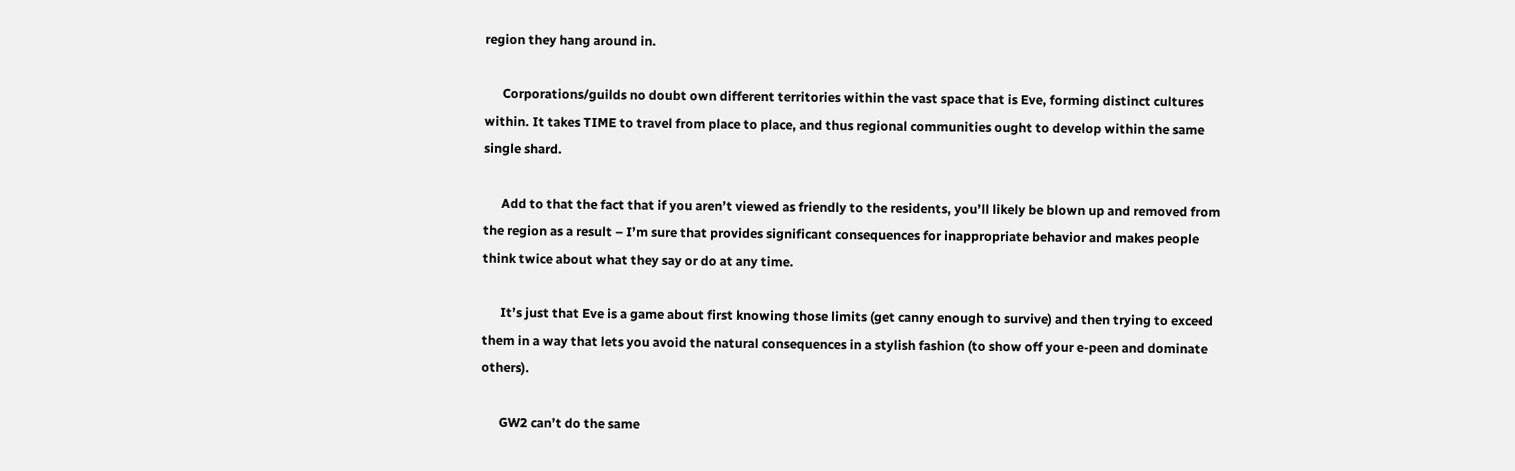region they hang around in.

      Corporations/guilds no doubt own different territories within the vast space that is Eve, forming distinct cultures within. It takes TIME to travel from place to place, and thus regional communities ought to develop within the same single shard.

      Add to that the fact that if you aren’t viewed as friendly to the residents, you’ll likely be blown up and removed from the region as a result – I’m sure that provides significant consequences for inappropriate behavior and makes people think twice about what they say or do at any time.

      It’s just that Eve is a game about first knowing those limits (get canny enough to survive) and then trying to exceed them in a way that lets you avoid the natural consequences in a stylish fashion (to show off your e-peen and dominate others).

      GW2 can’t do the same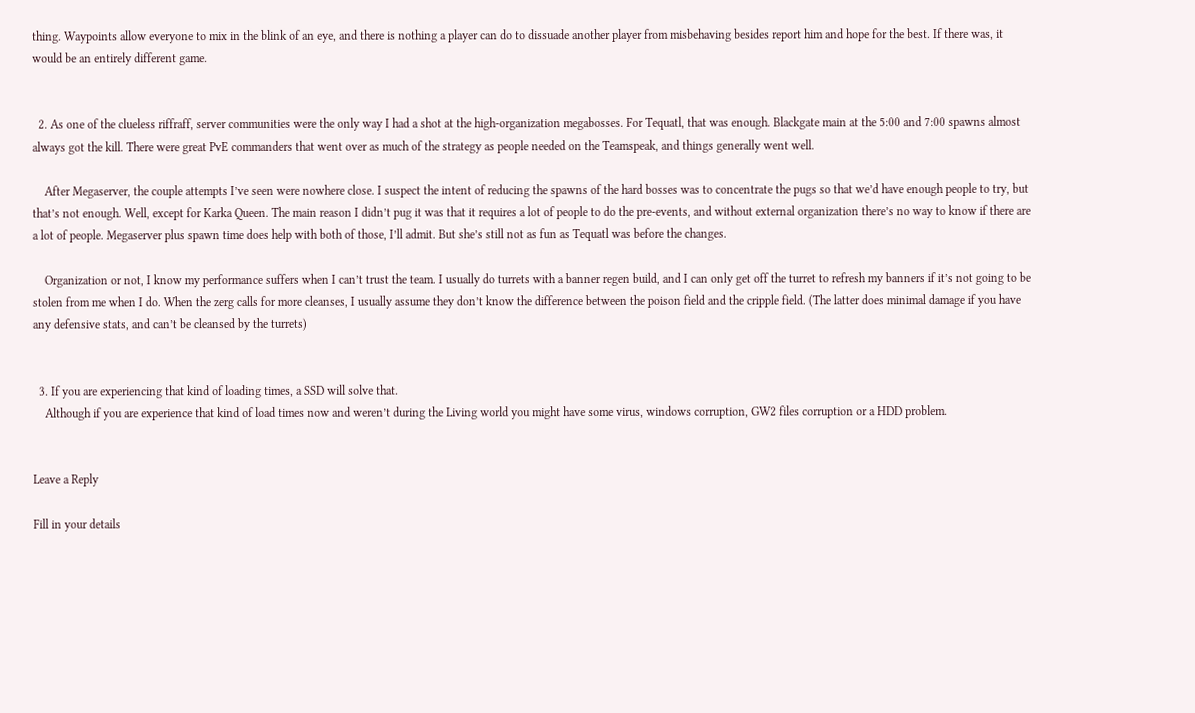thing. Waypoints allow everyone to mix in the blink of an eye, and there is nothing a player can do to dissuade another player from misbehaving besides report him and hope for the best. If there was, it would be an entirely different game.


  2. As one of the clueless riffraff, server communities were the only way I had a shot at the high-organization megabosses. For Tequatl, that was enough. Blackgate main at the 5:00 and 7:00 spawns almost always got the kill. There were great PvE commanders that went over as much of the strategy as people needed on the Teamspeak, and things generally went well.

    After Megaserver, the couple attempts I’ve seen were nowhere close. I suspect the intent of reducing the spawns of the hard bosses was to concentrate the pugs so that we’d have enough people to try, but that’s not enough. Well, except for Karka Queen. The main reason I didn’t pug it was that it requires a lot of people to do the pre-events, and without external organization there’s no way to know if there are a lot of people. Megaserver plus spawn time does help with both of those, I’ll admit. But she’s still not as fun as Tequatl was before the changes.

    Organization or not, I know my performance suffers when I can’t trust the team. I usually do turrets with a banner regen build, and I can only get off the turret to refresh my banners if it’s not going to be stolen from me when I do. When the zerg calls for more cleanses, I usually assume they don’t know the difference between the poison field and the cripple field. (The latter does minimal damage if you have any defensive stats, and can’t be cleansed by the turrets)


  3. If you are experiencing that kind of loading times, a SSD will solve that.
    Although if you are experience that kind of load times now and weren’t during the Living world you might have some virus, windows corruption, GW2 files corruption or a HDD problem.


Leave a Reply

Fill in your details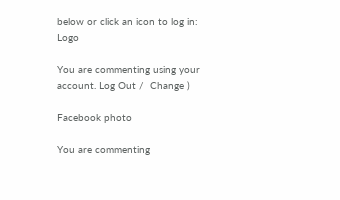below or click an icon to log in: Logo

You are commenting using your account. Log Out /  Change )

Facebook photo

You are commenting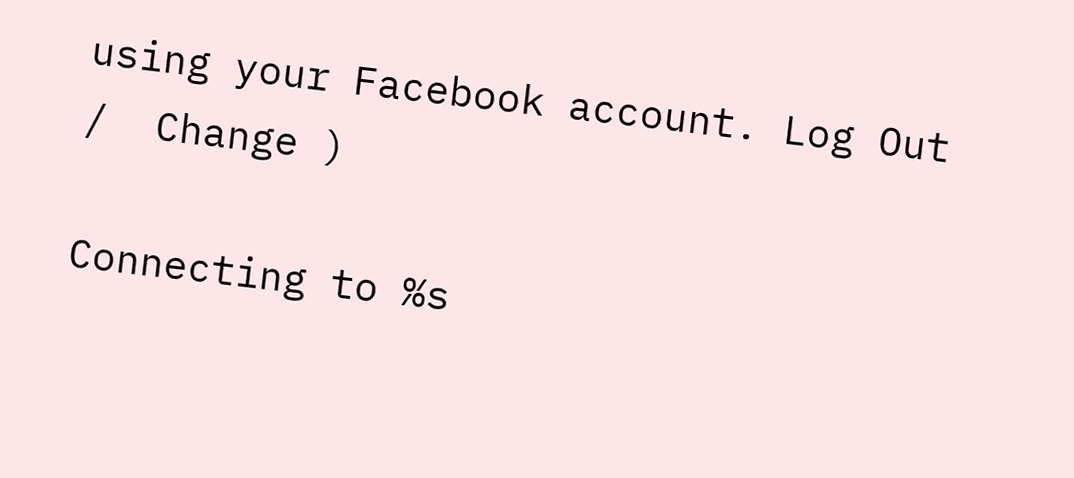using your Facebook account. Log Out /  Change )

Connecting to %s